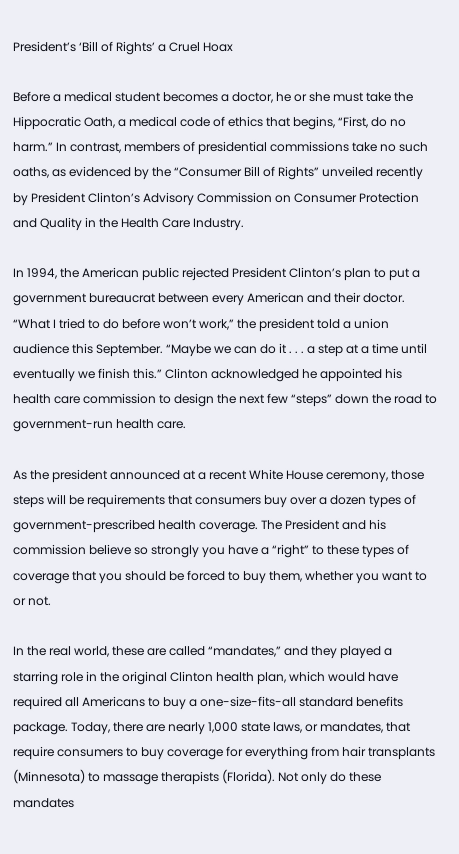President’s ‘Bill of Rights’ a Cruel Hoax

Before a medical student becomes a doctor, he or she must take the Hippocratic Oath, a medical code of ethics that begins, “First, do no harm.” In contrast, members of presidential commissions take no such oaths, as evidenced by the “Consumer Bill of Rights” unveiled recently by President Clinton’s Advisory Commission on Consumer Protection and Quality in the Health Care Industry.

In 1994, the American public rejected President Clinton’s plan to put a government bureaucrat between every American and their doctor. “What I tried to do before won’t work,” the president told a union audience this September. “Maybe we can do it . . . a step at a time until eventually we finish this.” Clinton acknowledged he appointed his health care commission to design the next few “steps” down the road to government-run health care.

As the president announced at a recent White House ceremony, those steps will be requirements that consumers buy over a dozen types of government-prescribed health coverage. The President and his commission believe so strongly you have a “right” to these types of coverage that you should be forced to buy them, whether you want to or not.

In the real world, these are called “mandates,” and they played a starring role in the original Clinton health plan, which would have required all Americans to buy a one-size-fits-all standard benefits package. Today, there are nearly 1,000 state laws, or mandates, that require consumers to buy coverage for everything from hair transplants (Minnesota) to massage therapists (Florida). Not only do these mandates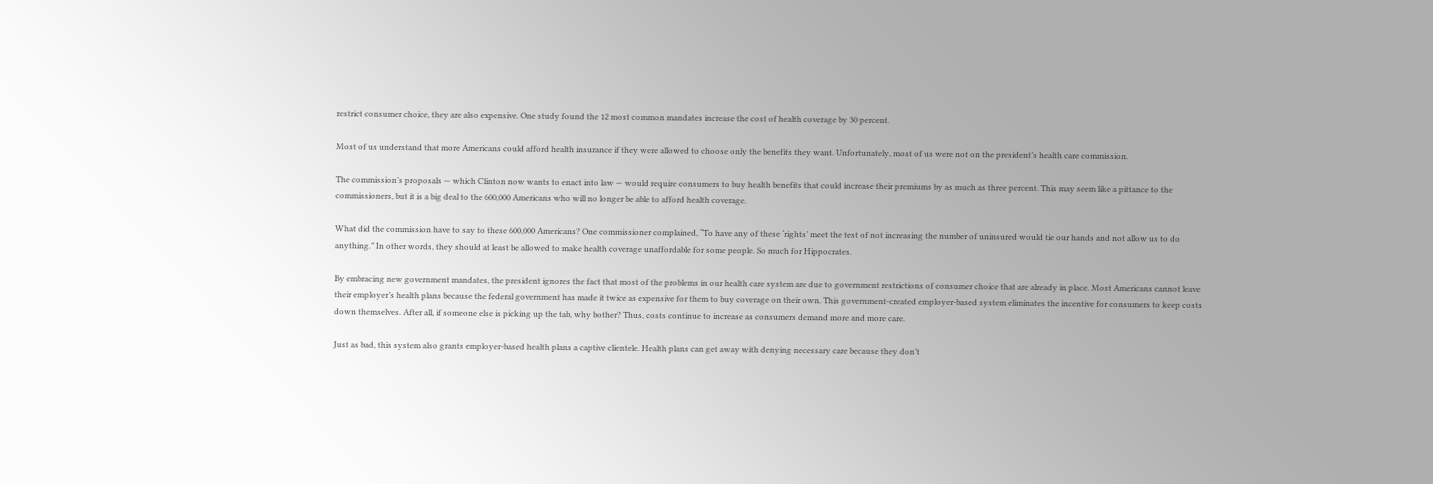restrict consumer choice, they are also expensive. One study found the 12 most common mandates increase the cost of health coverage by 30 percent.

Most of us understand that more Americans could afford health insurance if they were allowed to choose only the benefits they want. Unfortunately, most of us were not on the president’s health care commission.

The commission’s proposals — which Clinton now wants to enact into law — would require consumers to buy health benefits that could increase their premiums by as much as three percent. This may seem like a pittance to the commissioners, but it is a big deal to the 600,000 Americans who will no longer be able to afford health coverage.

What did the commission have to say to these 600,000 Americans? One commissioner complained, “To have any of these ‘rights’ meet the test of not increasing the number of uninsured would tie our hands and not allow us to do anything.” In other words, they should at least be allowed to make health coverage unaffordable for some people. So much for Hippocrates.

By embracing new government mandates, the president ignores the fact that most of the problems in our health care system are due to government restrictions of consumer choice that are already in place. Most Americans cannot leave their employer’s health plans because the federal government has made it twice as expensive for them to buy coverage on their own. This government-created employer-based system eliminates the incentive for consumers to keep costs down themselves. After all, if someone else is picking up the tab, why bother? Thus, costs continue to increase as consumers demand more and more care.

Just as bad, this system also grants employer-based health plans a captive clientele. Health plans can get away with denying necessary care because they don’t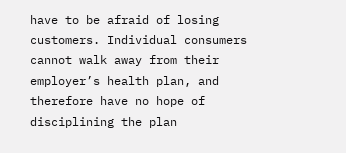have to be afraid of losing customers. Individual consumers cannot walk away from their employer’s health plan, and therefore have no hope of disciplining the plan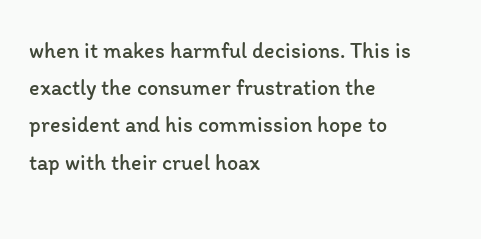when it makes harmful decisions. This is exactly the consumer frustration the president and his commission hope to tap with their cruel hoax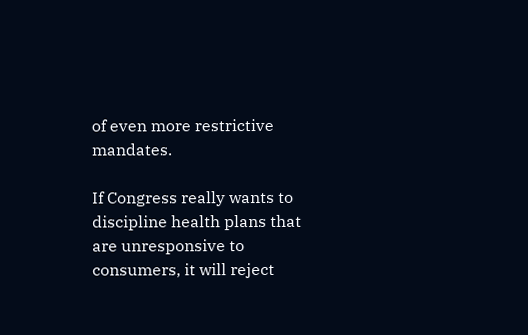of even more restrictive mandates.

If Congress really wants to discipline health plans that are unresponsive to consumers, it will reject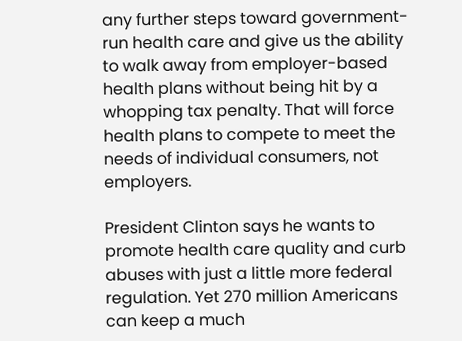any further steps toward government-run health care and give us the ability to walk away from employer-based health plans without being hit by a whopping tax penalty. That will force health plans to compete to meet the needs of individual consumers, not employers.

President Clinton says he wants to promote health care quality and curb abuses with just a little more federal regulation. Yet 270 million Americans can keep a much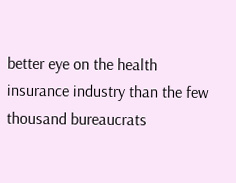better eye on the health insurance industry than the few thousand bureaucrats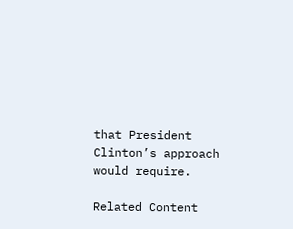that President Clinton’s approach would require.

Related Content